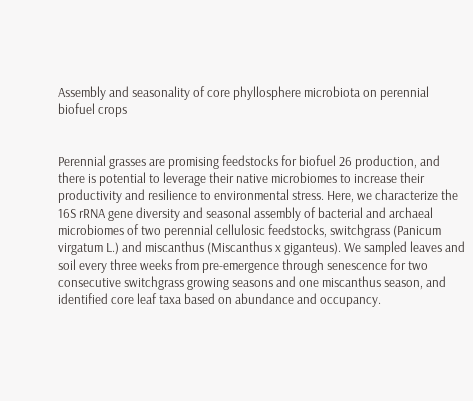Assembly and seasonality of core phyllosphere microbiota on perennial biofuel crops


Perennial grasses are promising feedstocks for biofuel 26 production, and there is potential to leverage their native microbiomes to increase their productivity and resilience to environmental stress. Here, we characterize the 16S rRNA gene diversity and seasonal assembly of bacterial and archaeal microbiomes of two perennial cellulosic feedstocks, switchgrass (Panicum virgatum L.) and miscanthus (Miscanthus x giganteus). We sampled leaves and soil every three weeks from pre-emergence through senescence for two consecutive switchgrass growing seasons and one miscanthus season, and identified core leaf taxa based on abundance and occupancy.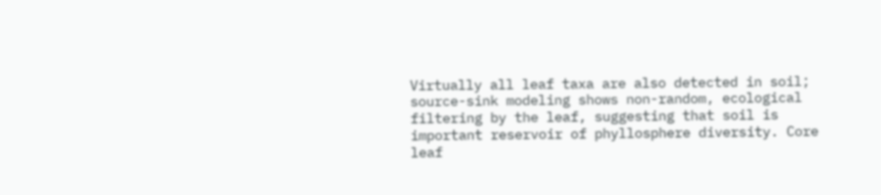Virtually all leaf taxa are also detected in soil; source-sink modeling shows non-random, ecological filtering by the leaf, suggesting that soil is important reservoir of phyllosphere diversity. Core leaf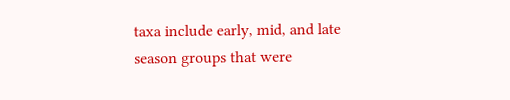taxa include early, mid, and late season groups that were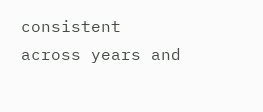consistent across years and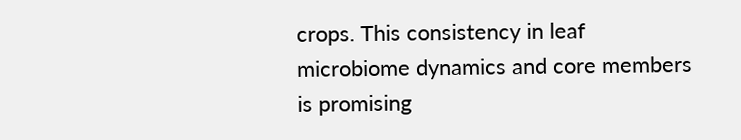crops. This consistency in leaf microbiome dynamics and core members is promising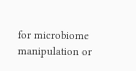for microbiome manipulation or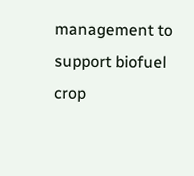management to support biofuel crop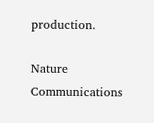production.

Nature Communications